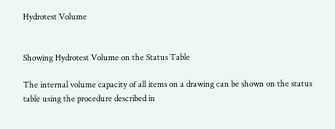Hydrotest Volume


Showing Hydrotest Volume on the Status Table

The internal volume capacity of all items on a drawing can be shown on the status table using the procedure described in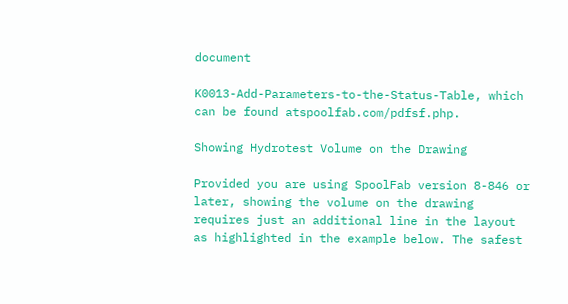document

K0013-Add-Parameters-to-the-Status-Table, which can be found atspoolfab.com/pdfsf.php.

Showing Hydrotest Volume on the Drawing

Provided you are using SpoolFab version 8-846 or later, showing the volume on the drawing requires just an additional line in the layout as highlighted in the example below. The safest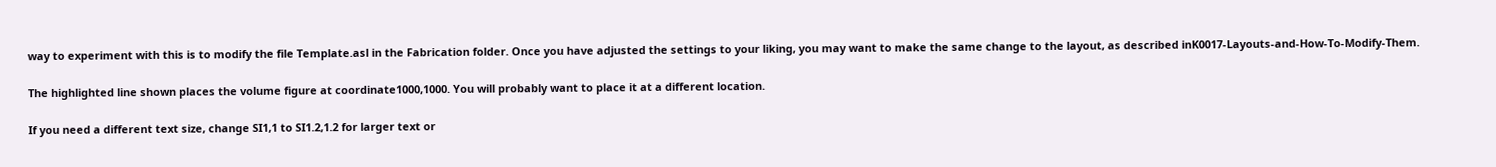way to experiment with this is to modify the file Template.asl in the Fabrication folder. Once you have adjusted the settings to your liking, you may want to make the same change to the layout, as described inK0017-Layouts-and-How-To-Modify-Them.

The highlighted line shown places the volume figure at coordinate1000,1000. You will probably want to place it at a different location.

If you need a different text size, change SI1,1 to SI1.2,1.2 for larger text or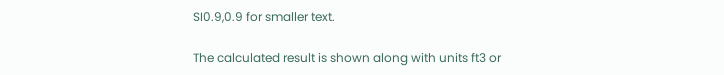SI0.9,0.9 for smaller text.

The calculated result is shown along with units ft3 or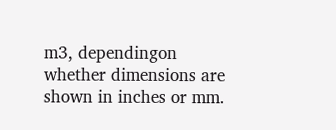m3, dependingon whether dimensions are shown in inches or mm.